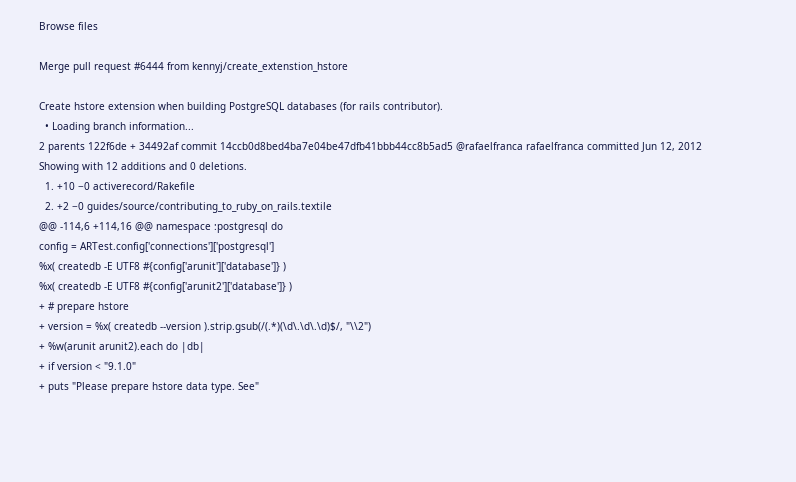Browse files

Merge pull request #6444 from kennyj/create_extenstion_hstore

Create hstore extension when building PostgreSQL databases (for rails contributor).
  • Loading branch information...
2 parents 122f6de + 34492af commit 14ccb0d8bed4ba7e04be47dfb41bbb44cc8b5ad5 @rafaelfranca rafaelfranca committed Jun 12, 2012
Showing with 12 additions and 0 deletions.
  1. +10 −0 activerecord/Rakefile
  2. +2 −0 guides/source/contributing_to_ruby_on_rails.textile
@@ -114,6 +114,16 @@ namespace :postgresql do
config = ARTest.config['connections']['postgresql']
%x( createdb -E UTF8 #{config['arunit']['database']} )
%x( createdb -E UTF8 #{config['arunit2']['database']} )
+ # prepare hstore
+ version = %x( createdb --version ).strip.gsub(/(.*)(\d\.\d\.\d)$/, "\\2")
+ %w(arunit arunit2).each do |db|
+ if version < "9.1.0"
+ puts "Please prepare hstore data type. See"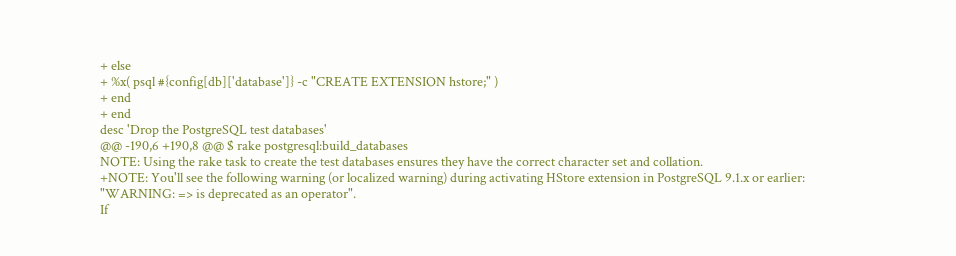+ else
+ %x( psql #{config[db]['database']} -c "CREATE EXTENSION hstore;" )
+ end
+ end
desc 'Drop the PostgreSQL test databases'
@@ -190,6 +190,8 @@ $ rake postgresql:build_databases
NOTE: Using the rake task to create the test databases ensures they have the correct character set and collation.
+NOTE: You'll see the following warning (or localized warning) during activating HStore extension in PostgreSQL 9.1.x or earlier: "WARNING: => is deprecated as an operator".
If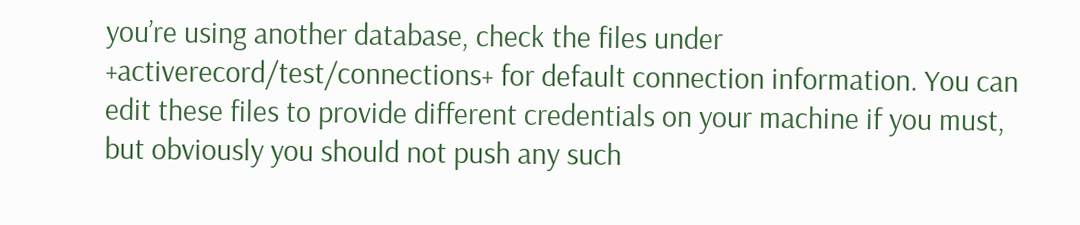you’re using another database, check the files under +activerecord/test/connections+ for default connection information. You can edit these files to provide different credentials on your machine if you must, but obviously you should not push any such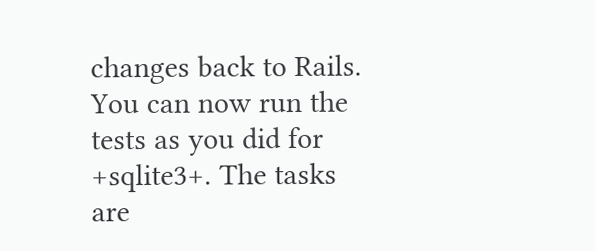changes back to Rails.
You can now run the tests as you did for +sqlite3+. The tasks are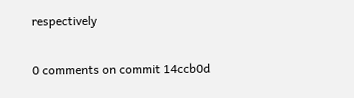respectively

0 comments on commit 14ccb0d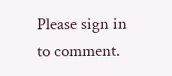Please sign in to comment.